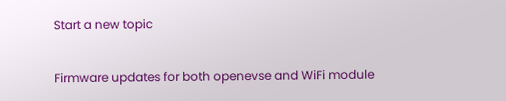Start a new topic

Firmware updates for both openevse and WiFi module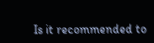Is it recommended to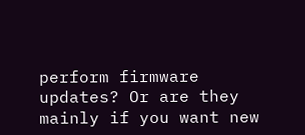perform firmware updates? Or are they mainly if you want new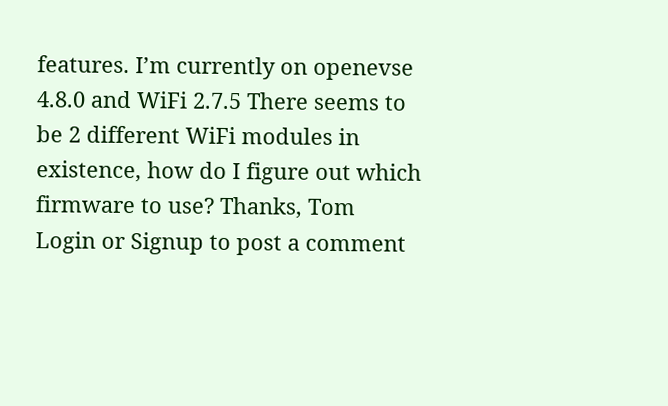features. I’m currently on openevse 4.8.0 and WiFi 2.7.5 There seems to be 2 different WiFi modules in existence, how do I figure out which firmware to use? Thanks, Tom
Login or Signup to post a comment